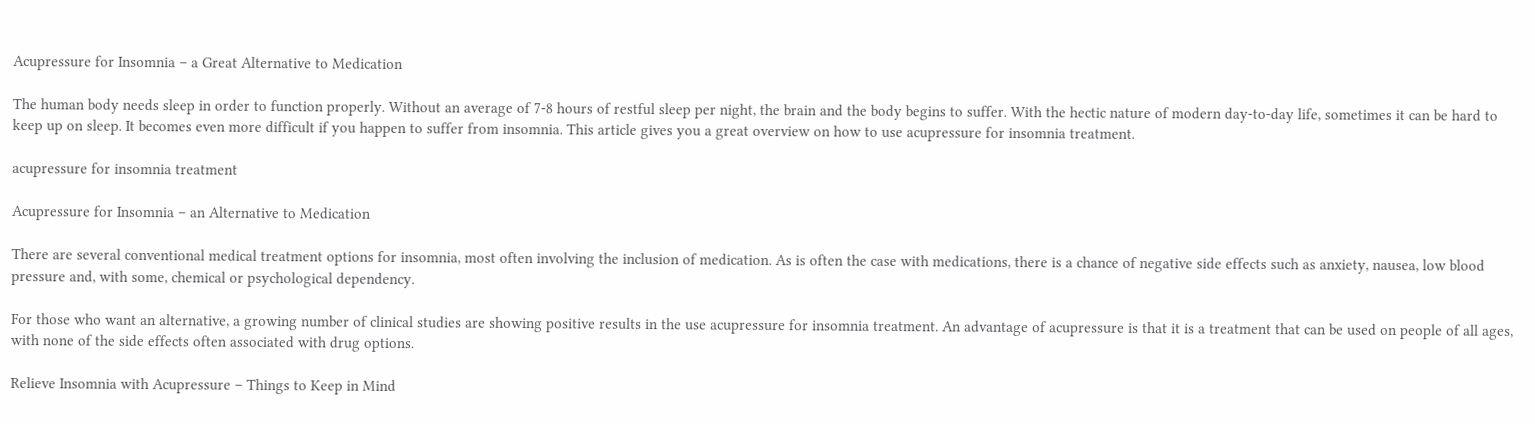Acupressure for Insomnia – a Great Alternative to Medication

The human body needs sleep in order to function properly. Without an average of 7-8 hours of restful sleep per night, the brain and the body begins to suffer. With the hectic nature of modern day-to-day life, sometimes it can be hard to keep up on sleep. It becomes even more difficult if you happen to suffer from insomnia. This article gives you a great overview on how to use acupressure for insomnia treatment.

acupressure for insomnia treatment

Acupressure for Insomnia – an Alternative to Medication

There are several conventional medical treatment options for insomnia, most often involving the inclusion of medication. As is often the case with medications, there is a chance of negative side effects such as anxiety, nausea, low blood pressure and, with some, chemical or psychological dependency.

For those who want an alternative, a growing number of clinical studies are showing positive results in the use acupressure for insomnia treatment. An advantage of acupressure is that it is a treatment that can be used on people of all ages, with none of the side effects often associated with drug options.

Relieve Insomnia with Acupressure – Things to Keep in Mind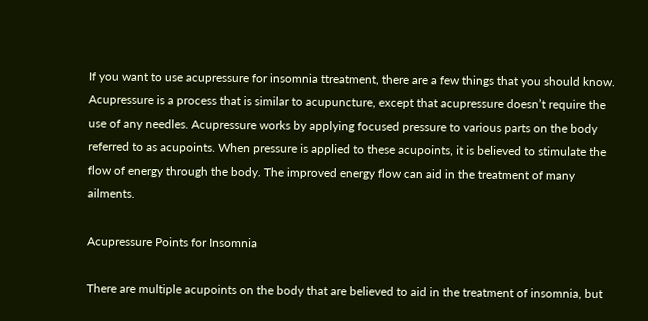If you want to use acupressure for insomnia ttreatment, there are a few things that you should know. Acupressure is a process that is similar to acupuncture, except that acupressure doesn’t require the use of any needles. Acupressure works by applying focused pressure to various parts on the body referred to as acupoints. When pressure is applied to these acupoints, it is believed to stimulate the flow of energy through the body. The improved energy flow can aid in the treatment of many ailments.

Acupressure Points for Insomnia

There are multiple acupoints on the body that are believed to aid in the treatment of insomnia, but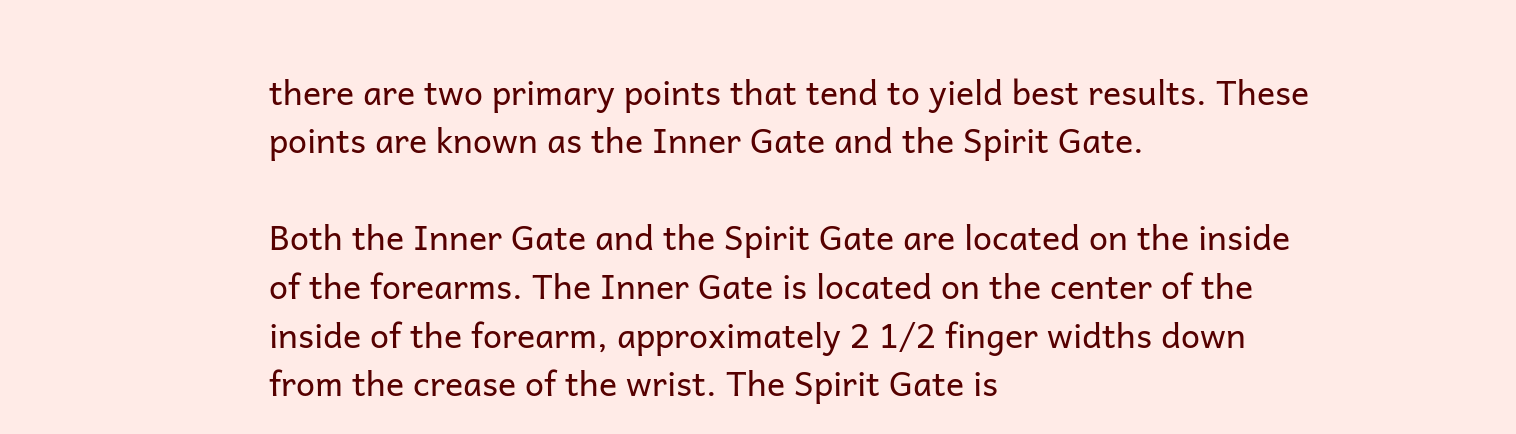there are two primary points that tend to yield best results. These points are known as the Inner Gate and the Spirit Gate.

Both the Inner Gate and the Spirit Gate are located on the inside of the forearms. The Inner Gate is located on the center of the inside of the forearm, approximately 2 1/2 finger widths down from the crease of the wrist. The Spirit Gate is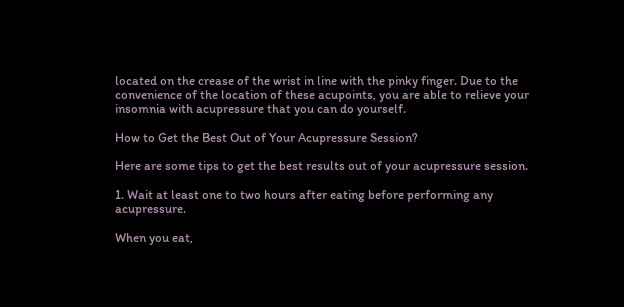located on the crease of the wrist in line with the pinky finger. Due to the convenience of the location of these acupoints, you are able to relieve your insomnia with acupressure that you can do yourself.

How to Get the Best Out of Your Acupressure Session?

Here are some tips to get the best results out of your acupressure session.

1. Wait at least one to two hours after eating before performing any acupressure.

When you eat,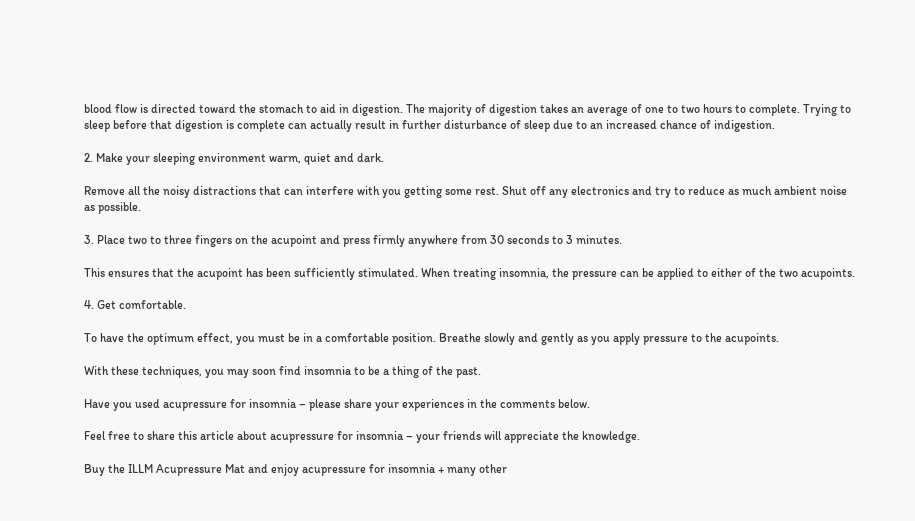blood flow is directed toward the stomach to aid in digestion. The majority of digestion takes an average of one to two hours to complete. Trying to sleep before that digestion is complete can actually result in further disturbance of sleep due to an increased chance of indigestion.

2. Make your sleeping environment warm, quiet and dark.

Remove all the noisy distractions that can interfere with you getting some rest. Shut off any electronics and try to reduce as much ambient noise as possible.

3. Place two to three fingers on the acupoint and press firmly anywhere from 30 seconds to 3 minutes.

This ensures that the acupoint has been sufficiently stimulated. When treating insomnia, the pressure can be applied to either of the two acupoints.

4. Get comfortable.

To have the optimum effect, you must be in a comfortable position. Breathe slowly and gently as you apply pressure to the acupoints.

With these techniques, you may soon find insomnia to be a thing of the past.

Have you used acupressure for insomnia – please share your experiences in the comments below.

Feel free to share this article about acupressure for insomnia – your friends will appreciate the knowledge.

Buy the ILLM Acupressure Mat and enjoy acupressure for insomnia + many other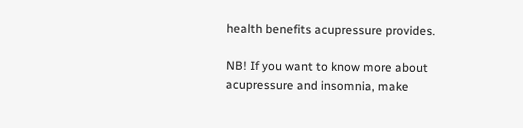health benefits acupressure provides.

NB! If you want to know more about acupressure and insomnia, make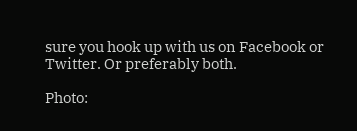sure you hook up with us on Facebook or Twitter. Or preferably both.

Photo: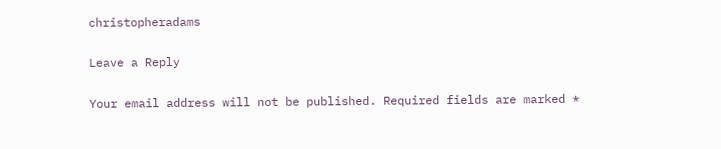christopheradams

Leave a Reply

Your email address will not be published. Required fields are marked *